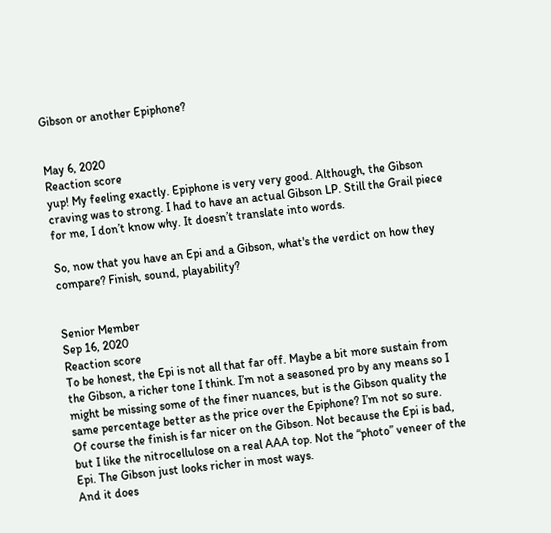Gibson or another Epiphone?


May 6, 2020
Reaction score
yup! My feeling exactly. Epiphone is very very good. Although, the Gibson craving was to strong. I had to have an actual Gibson LP. Still the Grail piece for me, I don’t know why. It doesn’t translate into words.

So, now that you have an Epi and a Gibson, what's the verdict on how they compare? Finish, sound, playability?


Senior Member
Sep 16, 2020
Reaction score
To be honest, the Epi is not all that far off. Maybe a bit more sustain from the Gibson, a richer tone I think. I’m not a seasoned pro by any means so I might be missing some of the finer nuances, but is the Gibson quality the same percentage better as the price over the Epiphone? I’m not so sure.
Of course the finish is far nicer on the Gibson. Not because the Epi is bad, but I like the nitrocellulose on a real AAA top. Not the “photo” veneer of the Epi. The Gibson just looks richer in most ways.
And it does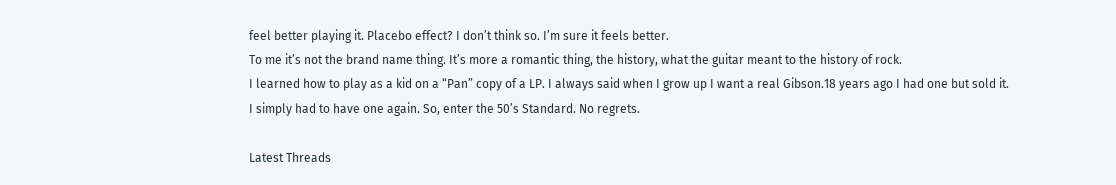feel better playing it. Placebo effect? I don’t think so. I’m sure it feels better.
To me it’s not the brand name thing. It’s more a romantic thing, the history, what the guitar meant to the history of rock.
I learned how to play as a kid on a “Pan” copy of a LP. I always said when I grow up I want a real Gibson.18 years ago I had one but sold it. I simply had to have one again. So, enter the 50’s Standard. No regrets.

Latest Threads